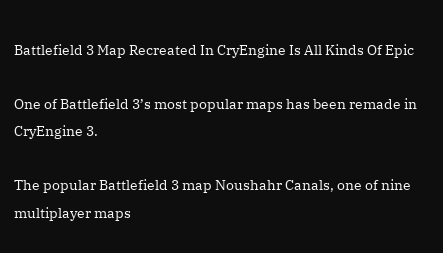Battlefield 3 Map Recreated In CryEngine Is All Kinds Of Epic

One of Battlefield 3’s most popular maps has been remade in CryEngine 3.

The popular Battlefield 3 map Noushahr Canals, one of nine multiplayer maps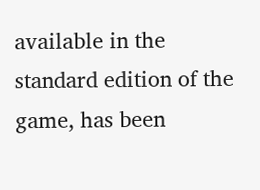available in the standard edition of the game, has been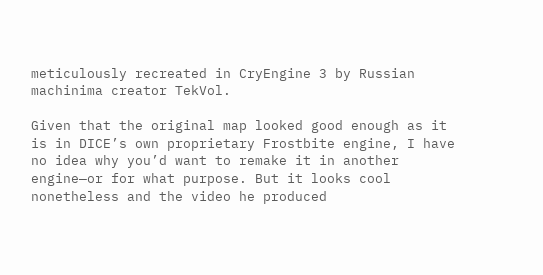meticulously recreated in CryEngine 3 by Russian machinima creator TekVol.

Given that the original map looked good enough as it is in DICE’s own proprietary Frostbite engine, I have no idea why you’d want to remake it in another engine—or for what purpose. But it looks cool nonetheless and the video he produced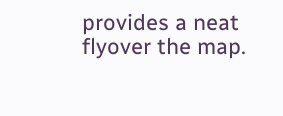provides a neat flyover the map.